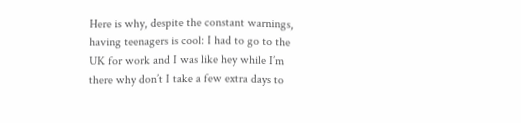Here is why, despite the constant warnings, having teenagers is cool: I had to go to the UK for work and I was like hey while I’m there why don’t I take a few extra days to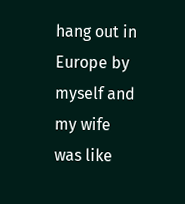hang out in Europe by myself and my wife was like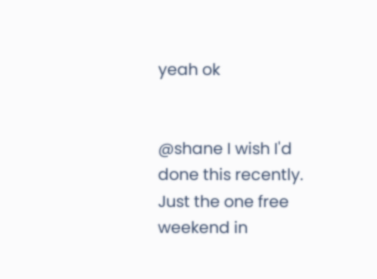yeah ok


@shane I wish I'd done this recently. Just the one free weekend in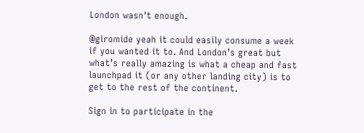London wasn't enough.

@giromide yeah it could easily consume a week if you wanted it to. And London’s great but what’s really amazing is what a cheap and fast launchpad it (or any other landing city) is to get to the rest of the continent.

Sign in to participate in the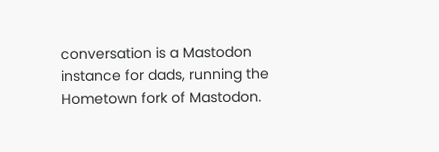conversation is a Mastodon instance for dads, running the Hometown fork of Mastodon.